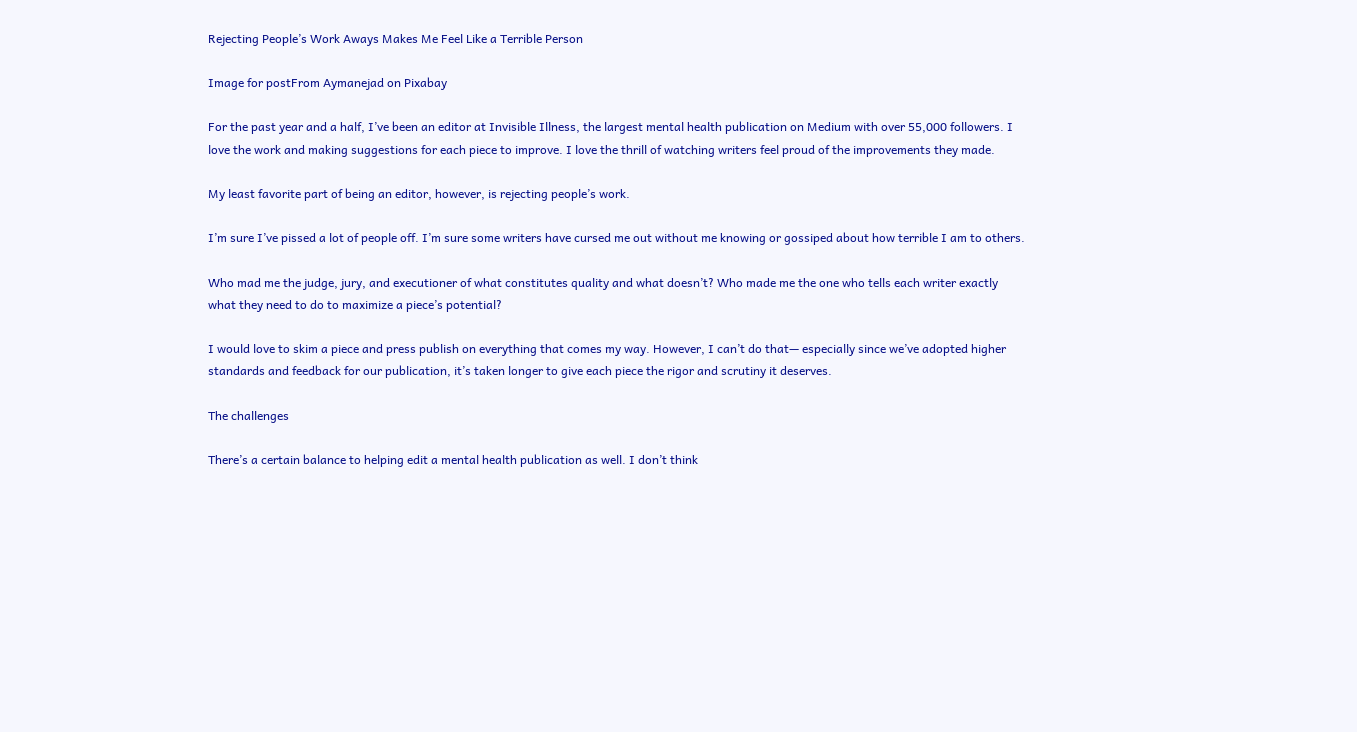Rejecting People’s Work Aways Makes Me Feel Like a Terrible Person

Image for postFrom Aymanejad on Pixabay

For the past year and a half, I’ve been an editor at Invisible Illness, the largest mental health publication on Medium with over 55,000 followers. I love the work and making suggestions for each piece to improve. I love the thrill of watching writers feel proud of the improvements they made.

My least favorite part of being an editor, however, is rejecting people’s work.

I’m sure I’ve pissed a lot of people off. I’m sure some writers have cursed me out without me knowing or gossiped about how terrible I am to others.

Who mad me the judge, jury, and executioner of what constitutes quality and what doesn’t? Who made me the one who tells each writer exactly what they need to do to maximize a piece’s potential?

I would love to skim a piece and press publish on everything that comes my way. However, I can’t do that— especially since we’ve adopted higher standards and feedback for our publication, it’s taken longer to give each piece the rigor and scrutiny it deserves.

The challenges

There’s a certain balance to helping edit a mental health publication as well. I don’t think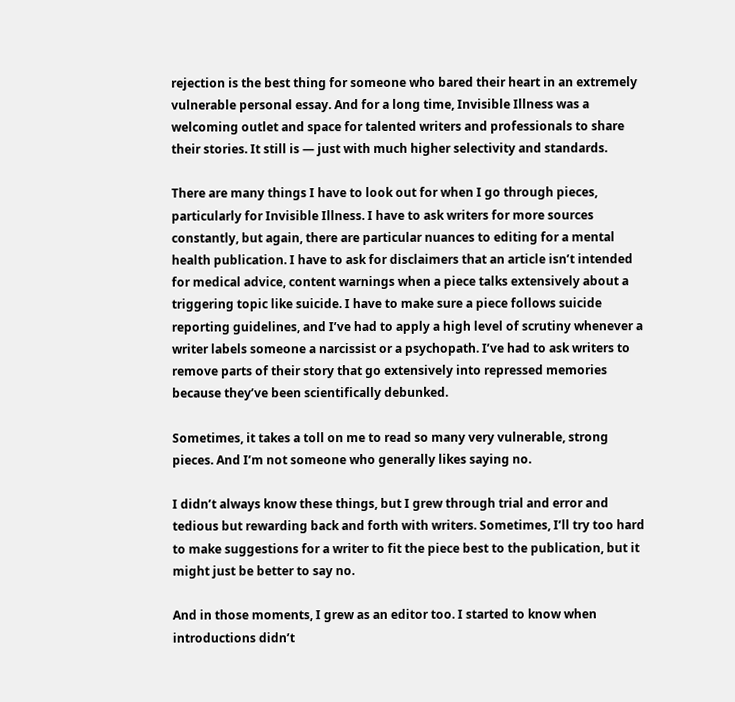rejection is the best thing for someone who bared their heart in an extremely vulnerable personal essay. And for a long time, Invisible Illness was a welcoming outlet and space for talented writers and professionals to share their stories. It still is — just with much higher selectivity and standards.

There are many things I have to look out for when I go through pieces, particularly for Invisible Illness. I have to ask writers for more sources constantly, but again, there are particular nuances to editing for a mental health publication. I have to ask for disclaimers that an article isn’t intended for medical advice, content warnings when a piece talks extensively about a triggering topic like suicide. I have to make sure a piece follows suicide reporting guidelines, and I’ve had to apply a high level of scrutiny whenever a writer labels someone a narcissist or a psychopath. I’ve had to ask writers to remove parts of their story that go extensively into repressed memories because they’ve been scientifically debunked.

Sometimes, it takes a toll on me to read so many very vulnerable, strong pieces. And I’m not someone who generally likes saying no.

I didn’t always know these things, but I grew through trial and error and tedious but rewarding back and forth with writers. Sometimes, I’ll try too hard to make suggestions for a writer to fit the piece best to the publication, but it might just be better to say no.

And in those moments, I grew as an editor too. I started to know when introductions didn’t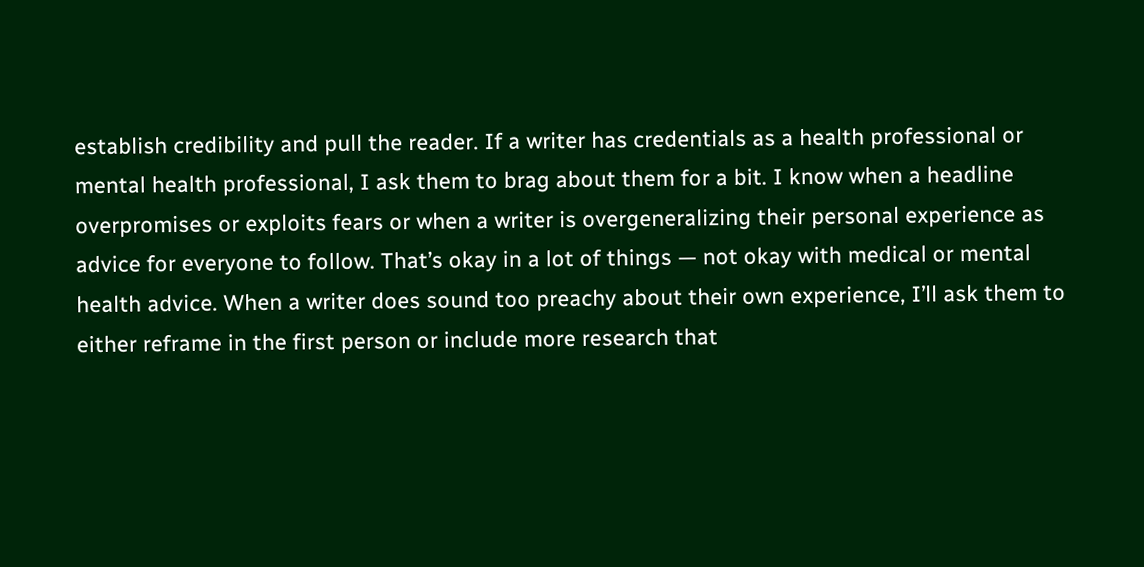establish credibility and pull the reader. If a writer has credentials as a health professional or mental health professional, I ask them to brag about them for a bit. I know when a headline overpromises or exploits fears or when a writer is overgeneralizing their personal experience as advice for everyone to follow. That’s okay in a lot of things — not okay with medical or mental health advice. When a writer does sound too preachy about their own experience, I’ll ask them to either reframe in the first person or include more research that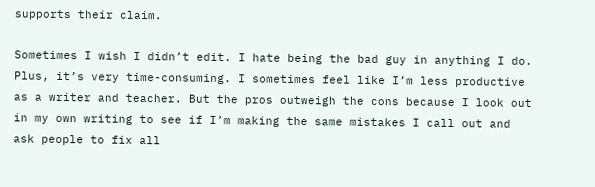supports their claim.

Sometimes I wish I didn’t edit. I hate being the bad guy in anything I do. Plus, it’s very time-consuming. I sometimes feel like I’m less productive as a writer and teacher. But the pros outweigh the cons because I look out in my own writing to see if I’m making the same mistakes I call out and ask people to fix all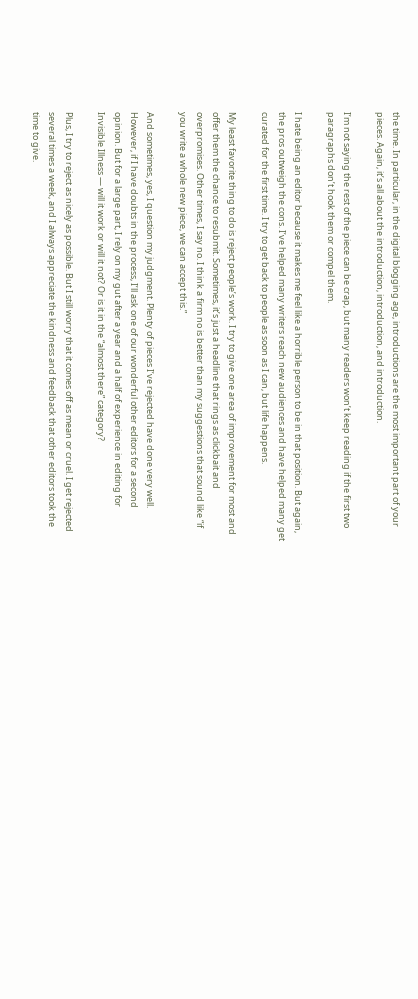the time. In particular, in the digital blogging age, introductions are the most important part of your pieces. Again, it’s all about the introduction, introduction, and introduction.

I’m not saying the rest of the piece can be crap, but many readers won’t keep reading if the first two paragraphs don’t hook them or compel them.

I hate being an editor because it makes me feel like a horrible person to be in that position. But again, the pros outweigh the cons. I’ve helped many writers reach new audiences and have helped many get curated for the first time. I try to get back to people as soon as I can, but life happens.

My least favorite thing to do is reject people’s work. I try to give one area of improvement for most and offer them the chance to resubmit. Sometimes, it’s just a headline that rings as clickbait and overpromises. Other times, I say no. I think a firm no is better than my suggestions that sound like “if you write a whole new piece, we can accept this.”

And sometimes, yes, I question my judgment. Plenty of pieces I’ve rejected have done very well. However, if I have doubts in the process, I’ll ask one of our wonderful other editors for a second opinion. But for a large part, I rely on my gut after a year and a half of experience in editing for Invisible Illness — will it work or will it not? Or is it in the “almost there” category?

Plus, I try to reject as nicely as possible. But I still worry that it comes off as mean or cruel. I get rejected several times a week, and I always appreciate the kindness and feedback that other editors took the time to give.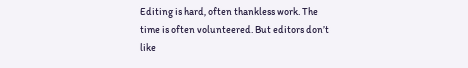Editing is hard, often thankless work. The time is often volunteered. But editors don’t like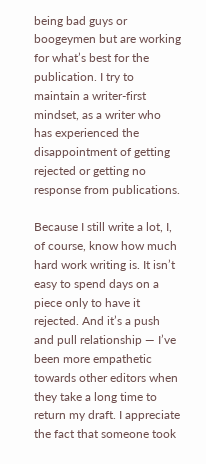being bad guys or boogeymen but are working for what’s best for the publication. I try to maintain a writer-first mindset, as a writer who has experienced the disappointment of getting rejected or getting no response from publications.

Because I still write a lot, I, of course, know how much hard work writing is. It isn’t easy to spend days on a piece only to have it rejected. And it’s a push and pull relationship — I’ve been more empathetic towards other editors when they take a long time to return my draft. I appreciate the fact that someone took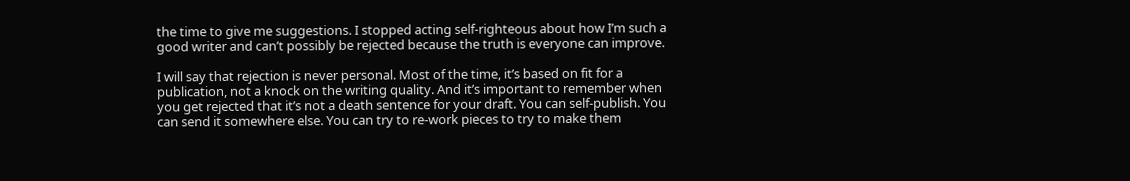the time to give me suggestions. I stopped acting self-righteous about how I’m such a good writer and can’t possibly be rejected because the truth is everyone can improve.

I will say that rejection is never personal. Most of the time, it’s based on fit for a publication, not a knock on the writing quality. And it’s important to remember when you get rejected that it’s not a death sentence for your draft. You can self-publish. You can send it somewhere else. You can try to re-work pieces to try to make them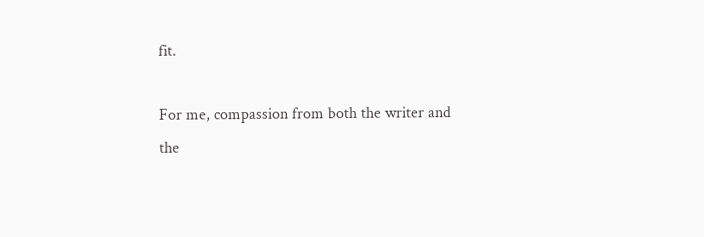fit.

For me, compassion from both the writer and the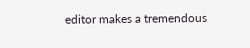editor makes a tremendous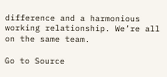difference and a harmonious working relationship. We’re all on the same team.

Go to Source